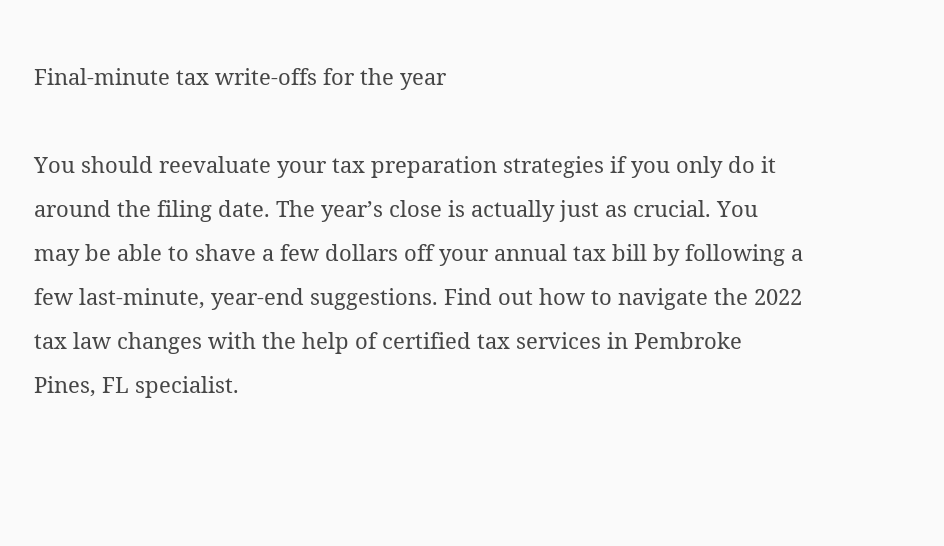Final-minute tax write-offs for the year

You should reevaluate your tax preparation strategies if you only do it around the filing date. The year’s close is actually just as crucial. You may be able to shave a few dollars off your annual tax bill by following a few last-minute, year-end suggestions. Find out how to navigate the 2022 tax law changes with the help of certified tax services in Pembroke Pines, FL specialist.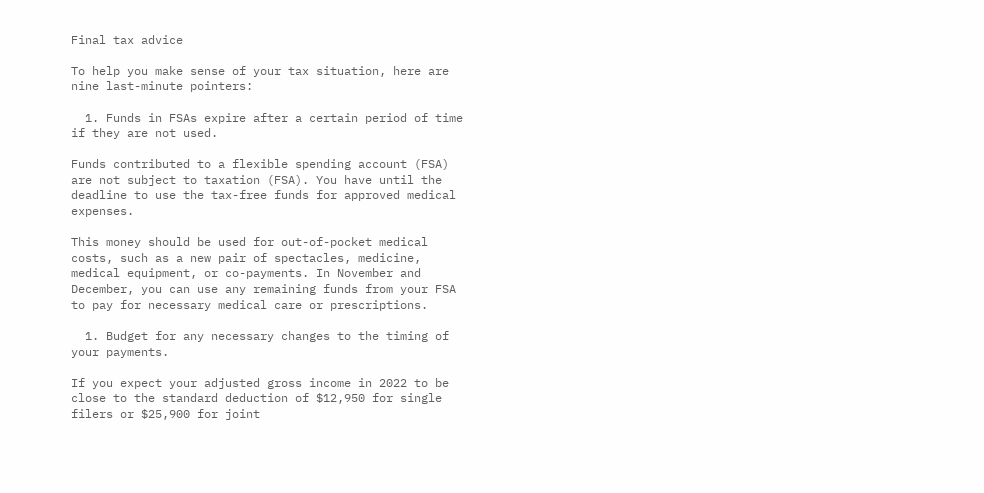Final tax advice

To help you make sense of your tax situation, here are nine last-minute pointers:

  1. Funds in FSAs expire after a certain period of time if they are not used.

Funds contributed to a flexible spending account (FSA) are not subject to taxation (FSA). You have until the deadline to use the tax-free funds for approved medical expenses.

This money should be used for out-of-pocket medical costs, such as a new pair of spectacles, medicine, medical equipment, or co-payments. In November and December, you can use any remaining funds from your FSA to pay for necessary medical care or prescriptions.

  1. Budget for any necessary changes to the timing of your payments.

If you expect your adjusted gross income in 2022 to be close to the standard deduction of $12,950 for single filers or $25,900 for joint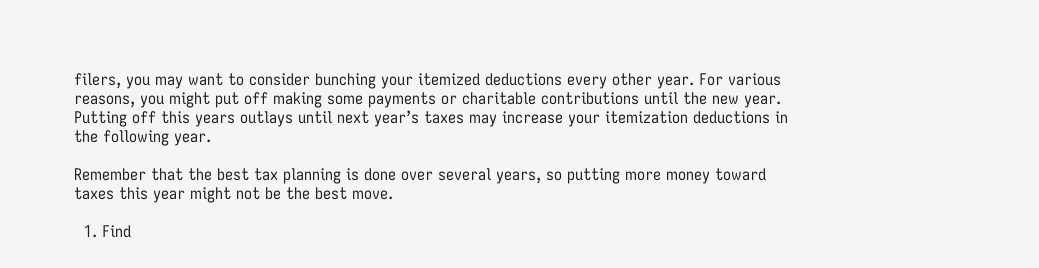filers, you may want to consider bunching your itemized deductions every other year. For various reasons, you might put off making some payments or charitable contributions until the new year. Putting off this years outlays until next year’s taxes may increase your itemization deductions in the following year.

Remember that the best tax planning is done over several years, so putting more money toward taxes this year might not be the best move.

  1. Find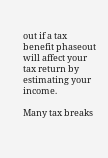out if a tax benefit phaseout will affect your tax return by estimating your income.

Many tax breaks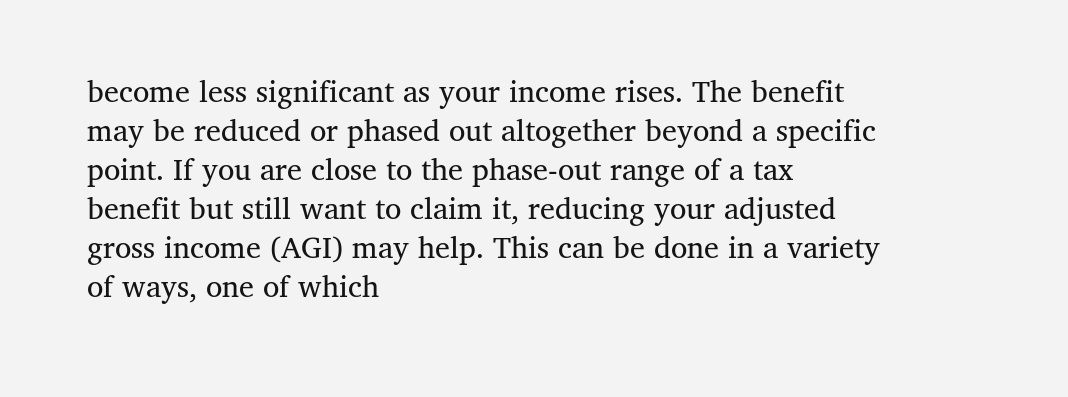become less significant as your income rises. The benefit may be reduced or phased out altogether beyond a specific point. If you are close to the phase-out range of a tax benefit but still want to claim it, reducing your adjusted gross income (AGI) may help. This can be done in a variety of ways, one of which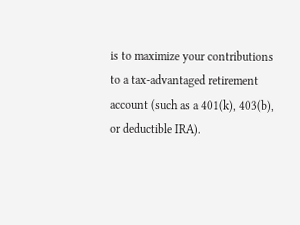is to maximize your contributions to a tax-advantaged retirement account (such as a 401(k), 403(b), or deductible IRA).